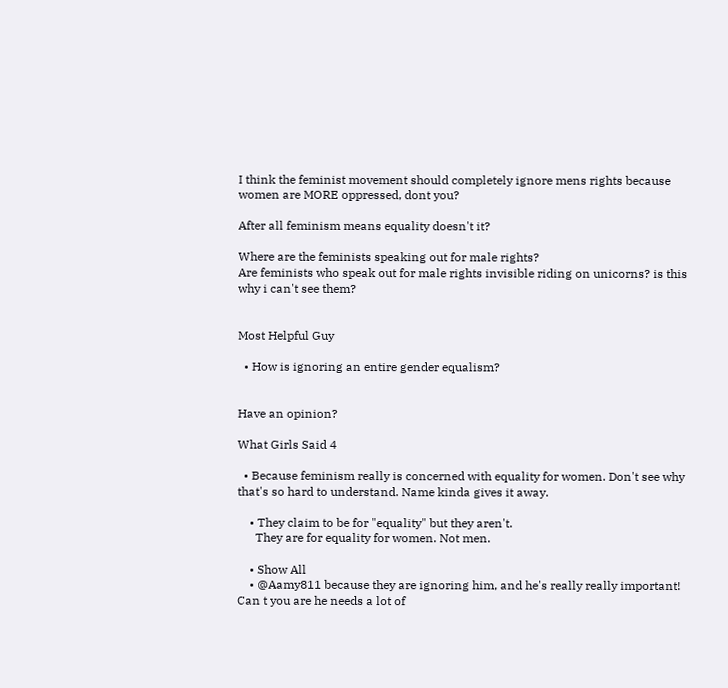I think the feminist movement should completely ignore mens rights because women are MORE oppressed, dont you?

After all feminism means equality doesn't it?

Where are the feminists speaking out for male rights?
Are feminists who speak out for male rights invisible riding on unicorns? is this why i can't see them?


Most Helpful Guy

  • How is ignoring an entire gender equalism?


Have an opinion?

What Girls Said 4

  • Because feminism really is concerned with equality for women. Don't see why that's so hard to understand. Name kinda gives it away.

    • They claim to be for "equality" but they aren't.
      They are for equality for women. Not men.

    • Show All
    • @Aamy811 because they are ignoring him, and he's really really important! Can t you are he needs a lot of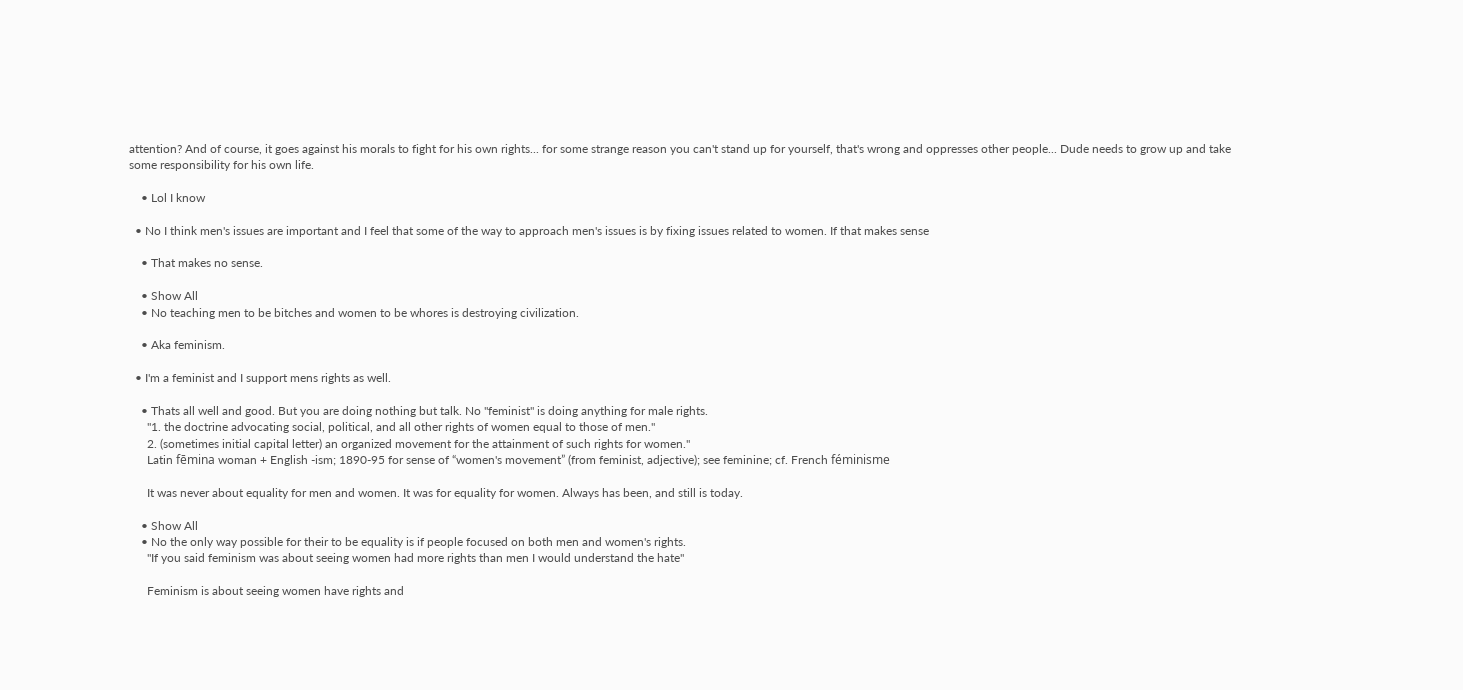attention? And of course, it goes against his morals to fight for his own rights... for some strange reason you can't stand up for yourself, that's wrong and oppresses other people... Dude needs to grow up and take some responsibility for his own life.

    • Lol I know

  • No I think men's issues are important and I feel that some of the way to approach men's issues is by fixing issues related to women. If that makes sense

    • That makes no sense.

    • Show All
    • No teaching men to be bitches and women to be whores is destroying civilization.

    • Aka feminism.

  • I'm a feminist and I support mens rights as well.

    • Thats all well and good. But you are doing nothing but talk. No "feminist" is doing anything for male rights.
      "1. the doctrine advocating social, political, and all other rights of women equal to those of men."
      2. (sometimes initial capital letter) an organized movement for the attainment of such rights for women."
      Latin fēmina woman + English -ism; 1890-95 for sense of “women's movement” (from feminist, adjective); see feminine; cf. French féminisme

      It was never about equality for men and women. It was for equality for women. Always has been, and still is today.

    • Show All
    • No the only way possible for their to be equality is if people focused on both men and women's rights.
      "If you said feminism was about seeing women had more rights than men I would understand the hate"

      Feminism is about seeing women have rights and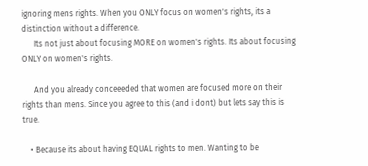ignoring mens rights. When you ONLY focus on women's rights, its a distinction without a difference.
      Its not just about focusing MORE on women's rights. Its about focusing ONLY on women's rights.

      And you already conceeeded that women are focused more on their rights than mens. Since you agree to this (and i dont) but lets say this is true.

    • Because its about having EQUAL rights to men. Wanting to be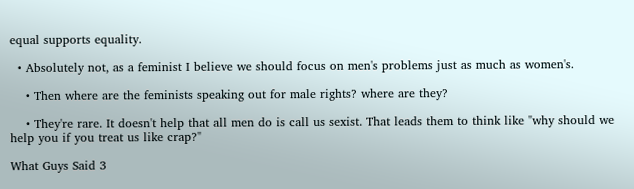equal supports equality.

  • Absolutely not, as a feminist I believe we should focus on men's problems just as much as women's.

    • Then where are the feminists speaking out for male rights? where are they?

    • They're rare. It doesn't help that all men do is call us sexist. That leads them to think like "why should we help you if you treat us like crap?"

What Guys Said 3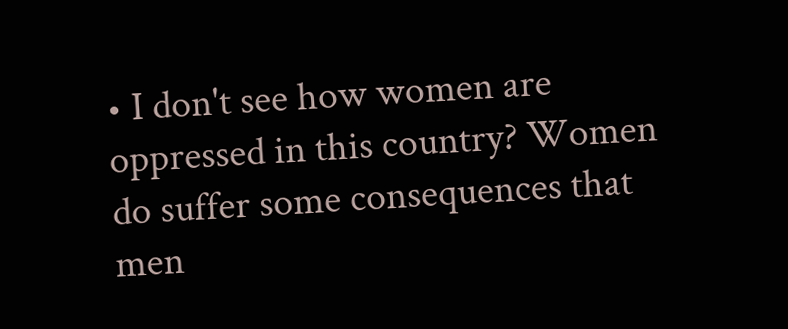• I don't see how women are oppressed in this country? Women do suffer some consequences that men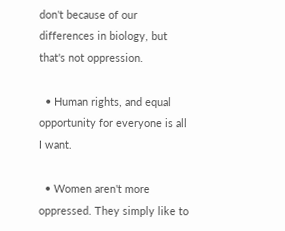don't because of our differences in biology, but that's not oppression.

  • Human rights, and equal opportunity for everyone is all I want.

  • Women aren't more oppressed. They simply like to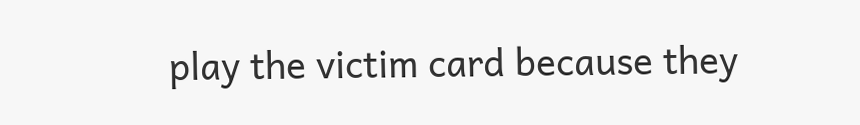play the victim card because they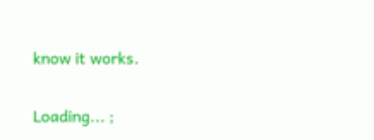know it works.

Loading... ;